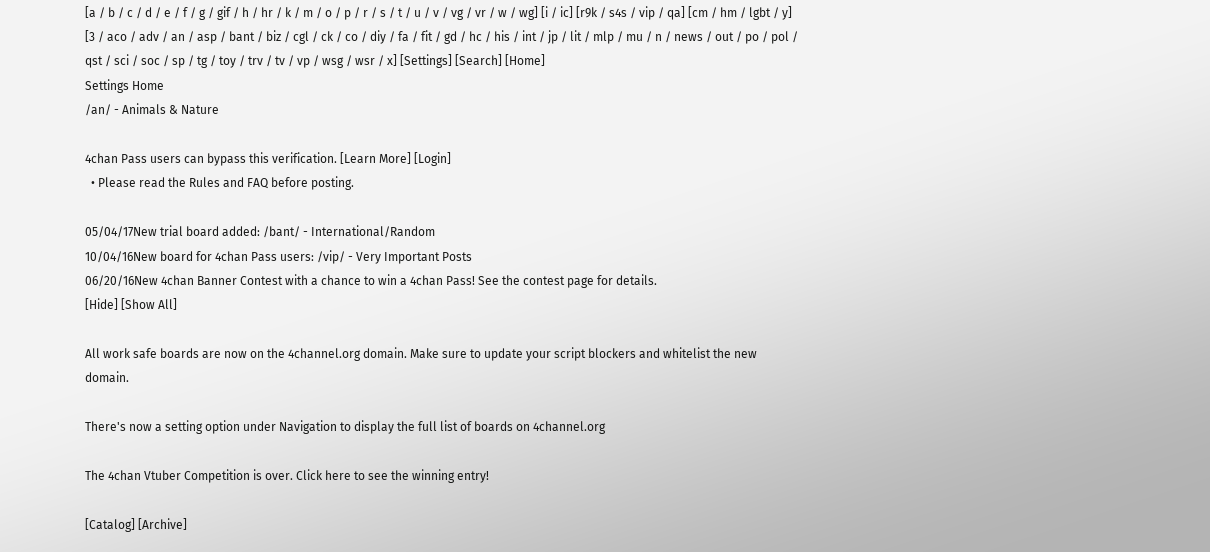[a / b / c / d / e / f / g / gif / h / hr / k / m / o / p / r / s / t / u / v / vg / vr / w / wg] [i / ic] [r9k / s4s / vip / qa] [cm / hm / lgbt / y] [3 / aco / adv / an / asp / bant / biz / cgl / ck / co / diy / fa / fit / gd / hc / his / int / jp / lit / mlp / mu / n / news / out / po / pol / qst / sci / soc / sp / tg / toy / trv / tv / vp / wsg / wsr / x] [Settings] [Search] [Home]
Settings Home
/an/ - Animals & Nature

4chan Pass users can bypass this verification. [Learn More] [Login]
  • Please read the Rules and FAQ before posting.

05/04/17New trial board added: /bant/ - International/Random
10/04/16New board for 4chan Pass users: /vip/ - Very Important Posts
06/20/16New 4chan Banner Contest with a chance to win a 4chan Pass! See the contest page for details.
[Hide] [Show All]

All work safe boards are now on the 4channel.org domain. Make sure to update your script blockers and whitelist the new domain.

There's now a setting option under Navigation to display the full list of boards on 4channel.org

The 4chan Vtuber Competition is over. Click here to see the winning entry!

[Catalog] [Archive]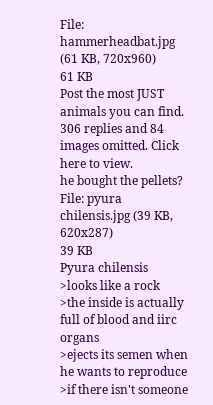File: hammerheadbat.jpg (61 KB, 720x960)
61 KB
Post the most JUST animals you can find.
306 replies and 84 images omitted. Click here to view.
he bought the pellets?
File: pyura chilensis.jpg (39 KB, 620x287)
39 KB
Pyura chilensis
>looks like a rock
>the inside is actually full of blood and iirc organs
>ejects its semen when he wants to reproduce
>if there isn't someone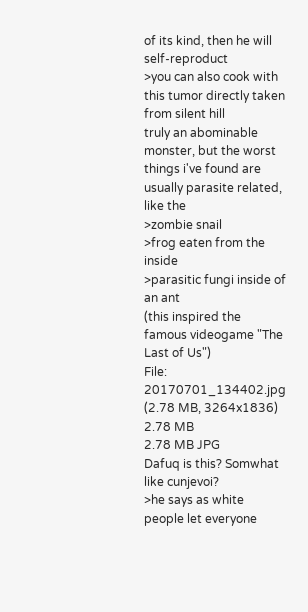of its kind, then he will self-reproduct
>you can also cook with this tumor directly taken from silent hill
truly an abominable monster, but the worst things i've found are usually parasite related, like the
>zombie snail
>frog eaten from the inside
>parasitic fungi inside of an ant
(this inspired the famous videogame "The Last of Us")
File: 20170701_134402.jpg (2.78 MB, 3264x1836)
2.78 MB
2.78 MB JPG
Dafuq is this? Somwhat like cunjevoi?
>he says as white people let everyone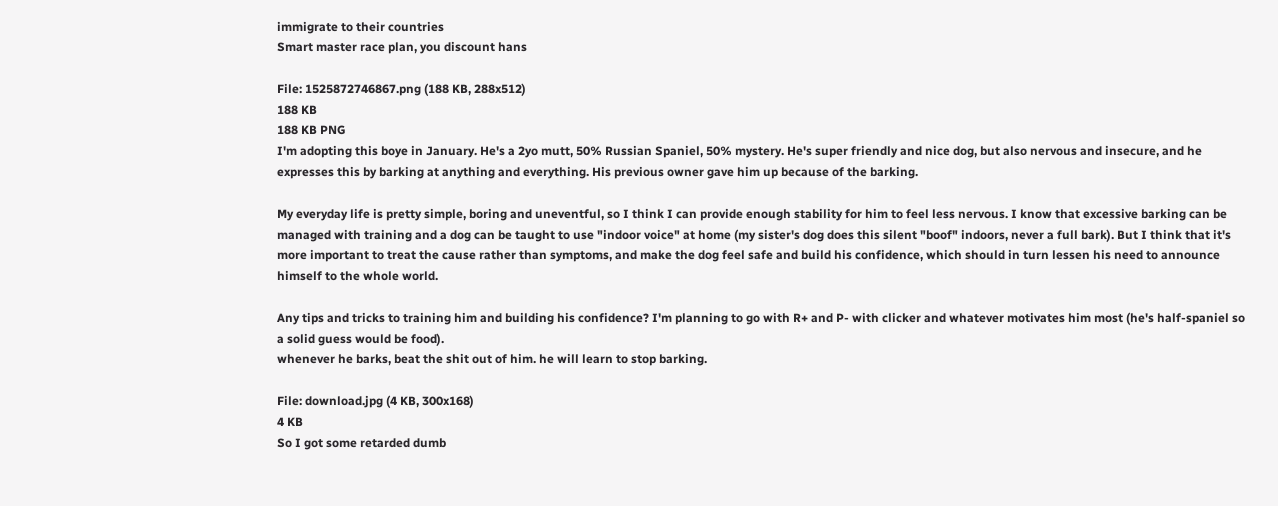immigrate to their countries
Smart master race plan, you discount hans

File: 1525872746867.png (188 KB, 288x512)
188 KB
188 KB PNG
I'm adopting this boye in January. He's a 2yo mutt, 50% Russian Spaniel, 50% mystery. He's super friendly and nice dog, but also nervous and insecure, and he expresses this by barking at anything and everything. His previous owner gave him up because of the barking.

My everyday life is pretty simple, boring and uneventful, so I think I can provide enough stability for him to feel less nervous. I know that excessive barking can be managed with training and a dog can be taught to use "indoor voice" at home (my sister's dog does this silent "boof" indoors, never a full bark). But I think that it's more important to treat the cause rather than symptoms, and make the dog feel safe and build his confidence, which should in turn lessen his need to announce himself to the whole world.

Any tips and tricks to training him and building his confidence? I'm planning to go with R+ and P- with clicker and whatever motivates him most (he's half-spaniel so a solid guess would be food).
whenever he barks, beat the shit out of him. he will learn to stop barking.

File: download.jpg (4 KB, 300x168)
4 KB
So I got some retarded dumb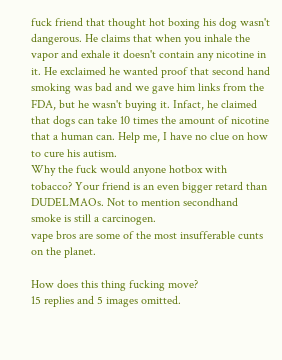fuck friend that thought hot boxing his dog wasn't dangerous. He claims that when you inhale the vapor and exhale it doesn't contain any nicotine in it. He exclaimed he wanted proof that second hand smoking was bad and we gave him links from the FDA, but he wasn't buying it. Infact, he claimed that dogs can take 10 times the amount of nicotine that a human can. Help me, I have no clue on how to cure his autism.
Why the fuck would anyone hotbox with tobacco? Your friend is an even bigger retard than DUDELMAOs. Not to mention secondhand smoke is still a carcinogen.
vape bros are some of the most insufferable cunts on the planet.

How does this thing fucking move?
15 replies and 5 images omitted.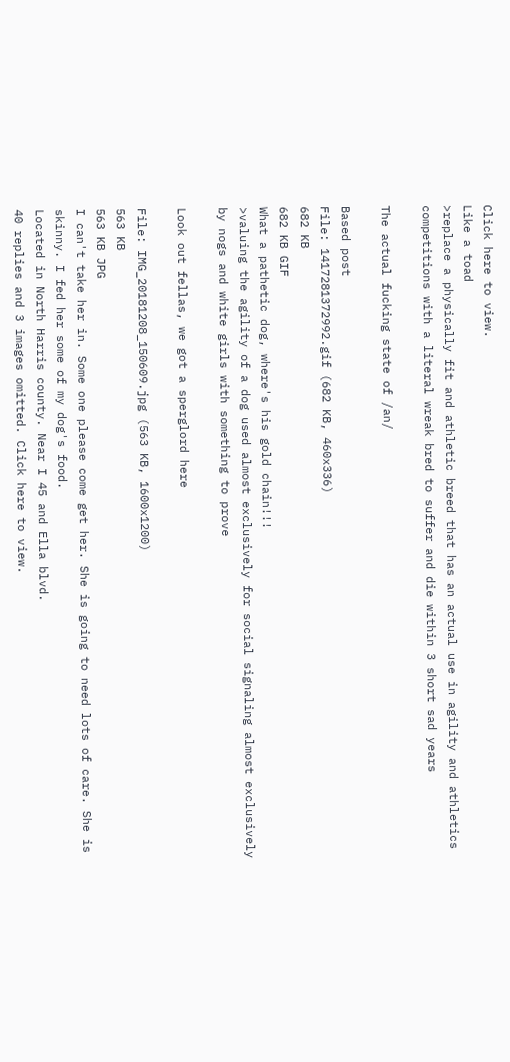Click here to view.
Like a toad
>replace a physically fit and athletic breed that has an actual use in agility and athletics competitions with a literal wreak bred to suffer and die within 3 short sad years

The actual fucking state of /an/

Based post
File: 1417281372992.gif (682 KB, 460x336)
682 KB
682 KB GIF
What a pathetic dog, where's his gold chain!!!
>valuing the agility of a dog used almost exclusively for social signaling almost exclusively by nogs and white girls with something to prove

Look out fellas, we got a sperglord here

File: IMG_20181208_150609.jpg (563 KB, 1600x1200)
563 KB
563 KB JPG
I can't take her in. Some one please come get her. She is going to need lots of care. She is skinny. I fed her some of my dog's food.
Located in North Harris county. Near I 45 and Ella blvd.
40 replies and 3 images omitted. Click here to view.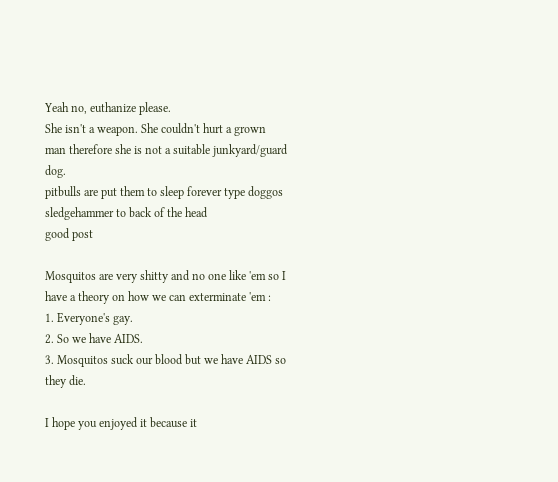Yeah no, euthanize please.
She isn't a weapon. She couldn't hurt a grown man therefore she is not a suitable junkyard/guard dog.
pitbulls are put them to sleep forever type doggos
sledgehammer to back of the head
good post

Mosquitos are very shitty and no one like 'em so I have a theory on how we can exterminate 'em :
1. Everyone's gay.
2. So we have AIDS.
3. Mosquitos suck our blood but we have AIDS so they die.

I hope you enjoyed it because it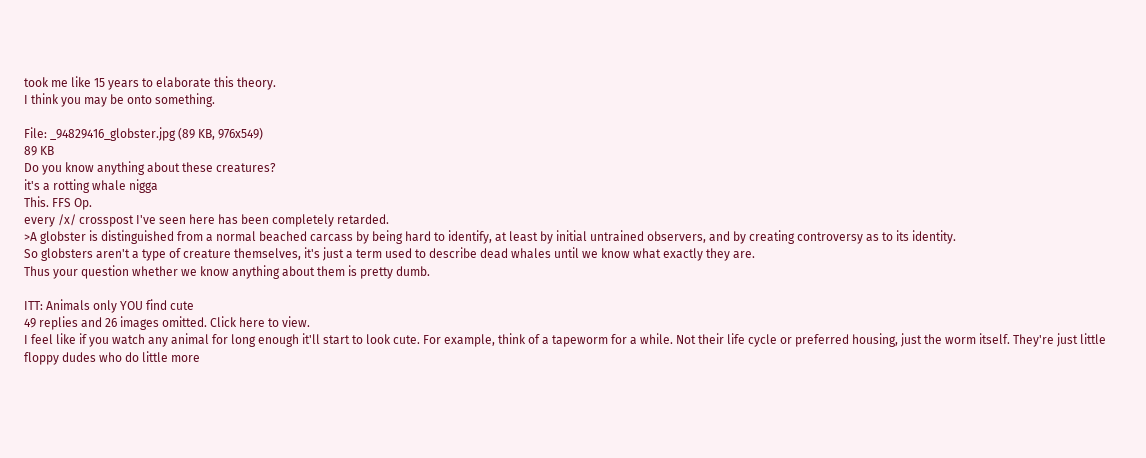took me like 15 years to elaborate this theory.
I think you may be onto something.

File: _94829416_globster.jpg (89 KB, 976x549)
89 KB
Do you know anything about these creatures?
it's a rotting whale nigga
This. FFS Op.
every /x/ crosspost I've seen here has been completely retarded.
>A globster is distinguished from a normal beached carcass by being hard to identify, at least by initial untrained observers, and by creating controversy as to its identity.
So globsters aren't a type of creature themselves, it's just a term used to describe dead whales until we know what exactly they are.
Thus your question whether we know anything about them is pretty dumb.

ITT: Animals only YOU find cute
49 replies and 26 images omitted. Click here to view.
I feel like if you watch any animal for long enough it'll start to look cute. For example, think of a tapeworm for a while. Not their life cycle or preferred housing, just the worm itself. They're just little floppy dudes who do little more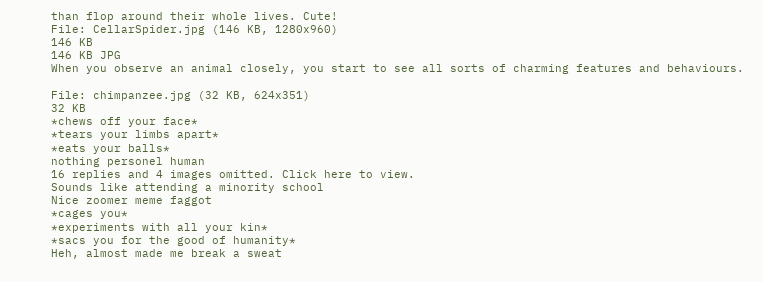than flop around their whole lives. Cute!
File: CellarSpider.jpg (146 KB, 1280x960)
146 KB
146 KB JPG
When you observe an animal closely, you start to see all sorts of charming features and behaviours.

File: chimpanzee.jpg (32 KB, 624x351)
32 KB
*chews off your face*
*tears your limbs apart*
*eats your balls*
nothing personel human
16 replies and 4 images omitted. Click here to view.
Sounds like attending a minority school
Nice zoomer meme faggot
*cages you*
*experiments with all your kin*
*sacs you for the good of humanity*
Heh, almost made me break a sweat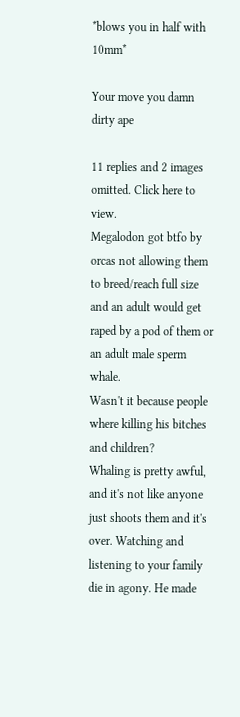*blows you in half with 10mm*

Your move you damn dirty ape

11 replies and 2 images omitted. Click here to view.
Megalodon got btfo by orcas not allowing them to breed/reach full size and an adult would get raped by a pod of them or an adult male sperm whale.
Wasn't it because people where killing his bitches and children?
Whaling is pretty awful, and it's not like anyone just shoots them and it's over. Watching and listening to your family die in agony. He made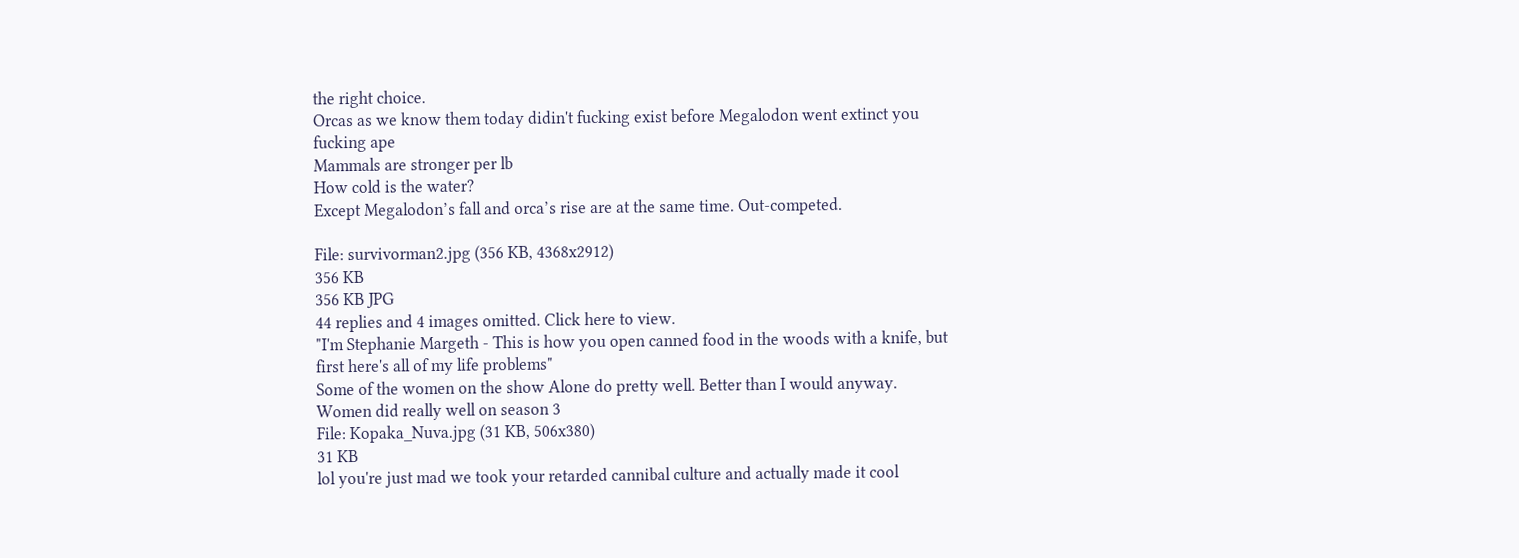the right choice.
Orcas as we know them today didin't fucking exist before Megalodon went extinct you fucking ape
Mammals are stronger per lb
How cold is the water?
Except Megalodon’s fall and orca’s rise are at the same time. Out-competed.

File: survivorman2.jpg (356 KB, 4368x2912)
356 KB
356 KB JPG
44 replies and 4 images omitted. Click here to view.
"I'm Stephanie Margeth - This is how you open canned food in the woods with a knife, but first here's all of my life problems"
Some of the women on the show Alone do pretty well. Better than I would anyway.
Women did really well on season 3
File: Kopaka_Nuva.jpg (31 KB, 506x380)
31 KB
lol you're just mad we took your retarded cannibal culture and actually made it cool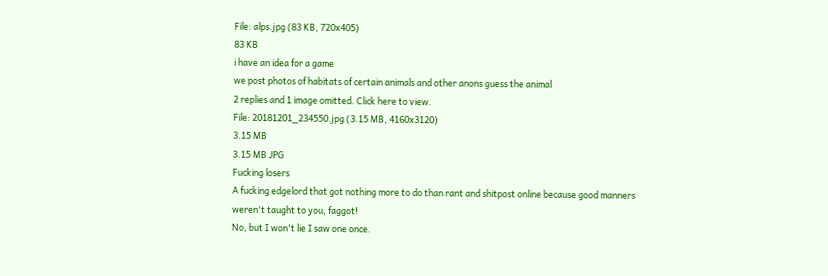File: alps.jpg (83 KB, 720x405)
83 KB
i have an idea for a game
we post photos of habitats of certain animals and other anons guess the animal
2 replies and 1 image omitted. Click here to view.
File: 20181201_234550.jpg (3.15 MB, 4160x3120)
3.15 MB
3.15 MB JPG
Fucking losers
A fucking edgelord that got nothing more to do than rant and shitpost online because good manners weren't taught to you, faggot!
No, but I won't lie I saw one once.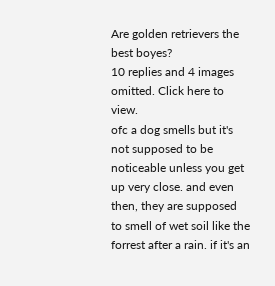Are golden retrievers the best boyes?
10 replies and 4 images omitted. Click here to view.
ofc a dog smells but it's not supposed to be noticeable unless you get up very close. and even then, they are supposed to smell of wet soil like the forrest after a rain. if it's an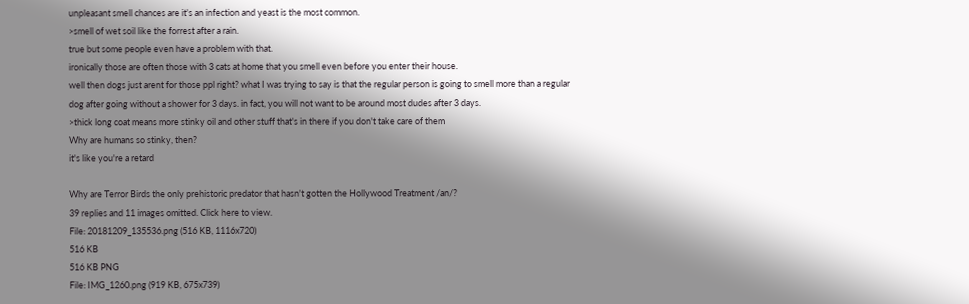unpleasant smell chances are it's an infection and yeast is the most common.
>smell of wet soil like the forrest after a rain.
true but some people even have a problem with that.
ironically those are often those with 3 cats at home that you smell even before you enter their house.
well then dogs just arent for those ppl right? what I was trying to say is that the regular person is going to smell more than a regular dog after going without a shower for 3 days. in fact, you will not want to be around most dudes after 3 days.
>thick long coat means more stinky oil and other stuff that's in there if you don't take care of them
Why are humans so stinky, then?
it's like you're a retard

Why are Terror Birds the only prehistoric predator that hasn't gotten the Hollywood Treatment /an/?
39 replies and 11 images omitted. Click here to view.
File: 20181209_135536.png (516 KB, 1116x720)
516 KB
516 KB PNG
File: IMG_1260.png (919 KB, 675x739)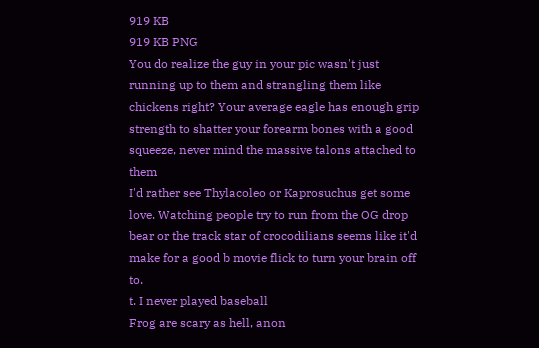919 KB
919 KB PNG
You do realize the guy in your pic wasn't just running up to them and strangling them like chickens right? Your average eagle has enough grip strength to shatter your forearm bones with a good squeeze, never mind the massive talons attached to them
I'd rather see Thylacoleo or Kaprosuchus get some love. Watching people try to run from the OG drop bear or the track star of crocodilians seems like it'd make for a good b movie flick to turn your brain off to.
t. I never played baseball
Frog are scary as hell, anon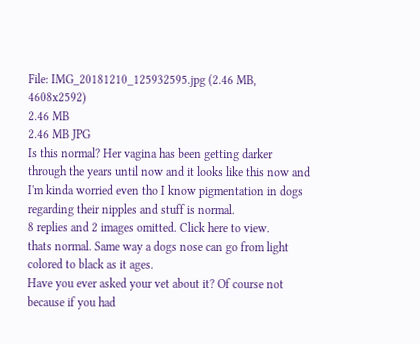File: IMG_20181210_125932595.jpg (2.46 MB, 4608x2592)
2.46 MB
2.46 MB JPG
Is this normal? Her vagina has been getting darker through the years until now and it looks like this now and I'm kinda worried even tho I know pigmentation in dogs regarding their nipples and stuff is normal.
8 replies and 2 images omitted. Click here to view.
thats normal. Same way a dogs nose can go from light colored to black as it ages.
Have you ever asked your vet about it? Of course not because if you had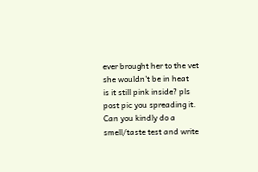ever brought her to the vet she wouldn't be in heat
is it still pink inside? pls post pic you spreading it.
Can you kindly do a smell/taste test and write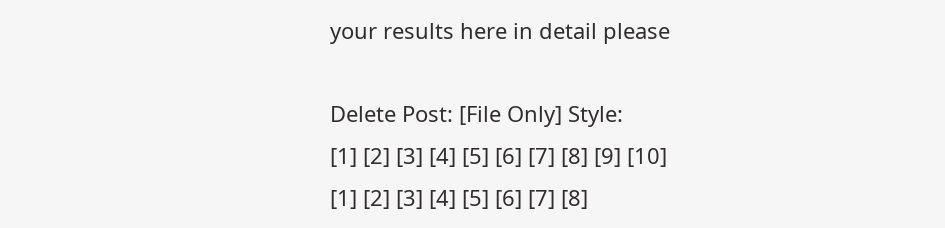your results here in detail please

Delete Post: [File Only] Style:
[1] [2] [3] [4] [5] [6] [7] [8] [9] [10]
[1] [2] [3] [4] [5] [6] [7] [8]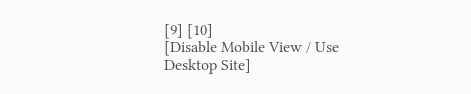[9] [10]
[Disable Mobile View / Use Desktop Site]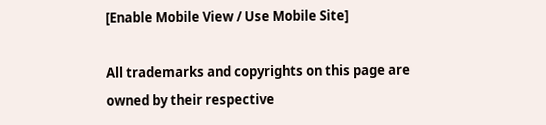[Enable Mobile View / Use Mobile Site]

All trademarks and copyrights on this page are owned by their respective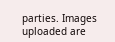parties. Images uploaded are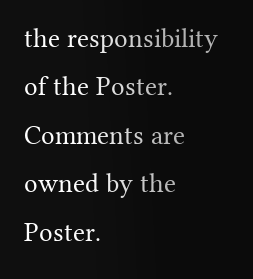the responsibility of the Poster. Comments are owned by the Poster.